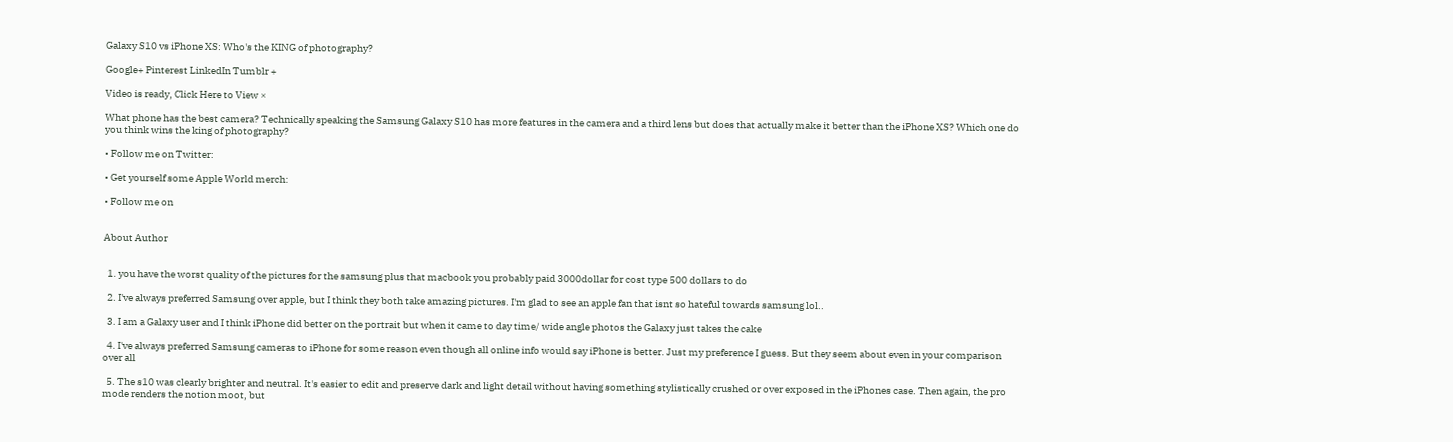Galaxy S10 vs iPhone XS: Who's the KING of photography?

Google+ Pinterest LinkedIn Tumblr +

Video is ready, Click Here to View ×

What phone has the best camera? Technically speaking the Samsung Galaxy S10 has more features in the camera and a third lens but does that actually make it better than the iPhone XS? Which one do you think wins the king of photography?

• Follow me on Twitter:

• Get yourself some Apple World merch:

• Follow me on


About Author


  1. you have the worst quality of the pictures for the samsung plus that macbook you probably paid 3000dollar for cost type 500 dollars to do

  2. I've always preferred Samsung over apple, but I think they both take amazing pictures. I'm glad to see an apple fan that isnt so hateful towards samsung lol..

  3. I am a Galaxy user and I think iPhone did better on the portrait but when it came to day time/ wide angle photos the Galaxy just takes the cake

  4. I've always preferred Samsung cameras to iPhone for some reason even though all online info would say iPhone is better. Just my preference I guess. But they seem about even in your comparison over all

  5. The s10 was clearly brighter and neutral. It's easier to edit and preserve dark and light detail without having something stylistically crushed or over exposed in the iPhones case. Then again, the pro mode renders the notion moot, but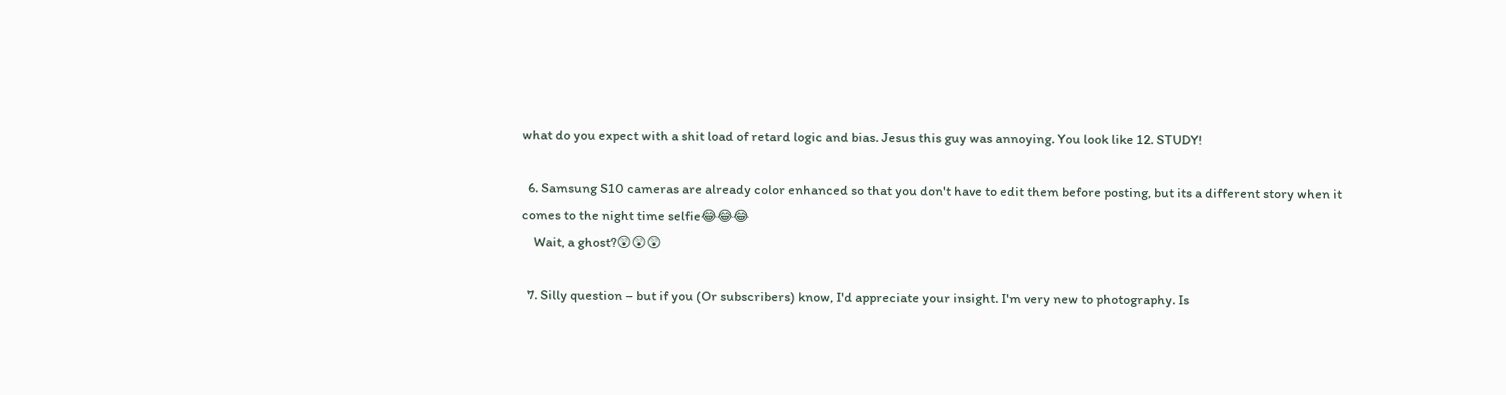what do you expect with a shit load of retard logic and bias. Jesus this guy was annoying. You look like 12. STUDY!

  6. Samsung S10 cameras are already color enhanced so that you don't have to edit them before posting, but its a different story when it comes to the night time selfie😂😂😂
    Wait, a ghost?😲😲😲

  7. Silly question – but if you (Or subscribers) know, I'd appreciate your insight. I'm very new to photography. Is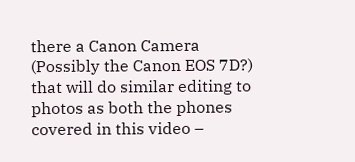there a Canon Camera (Possibly the Canon EOS 7D?) that will do similar editing to photos as both the phones covered in this video –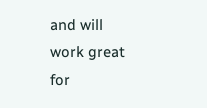and will work great for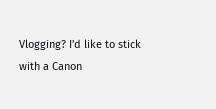Vlogging? I'd like to stick with a Canon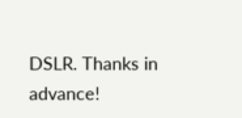DSLR. Thanks in advance!